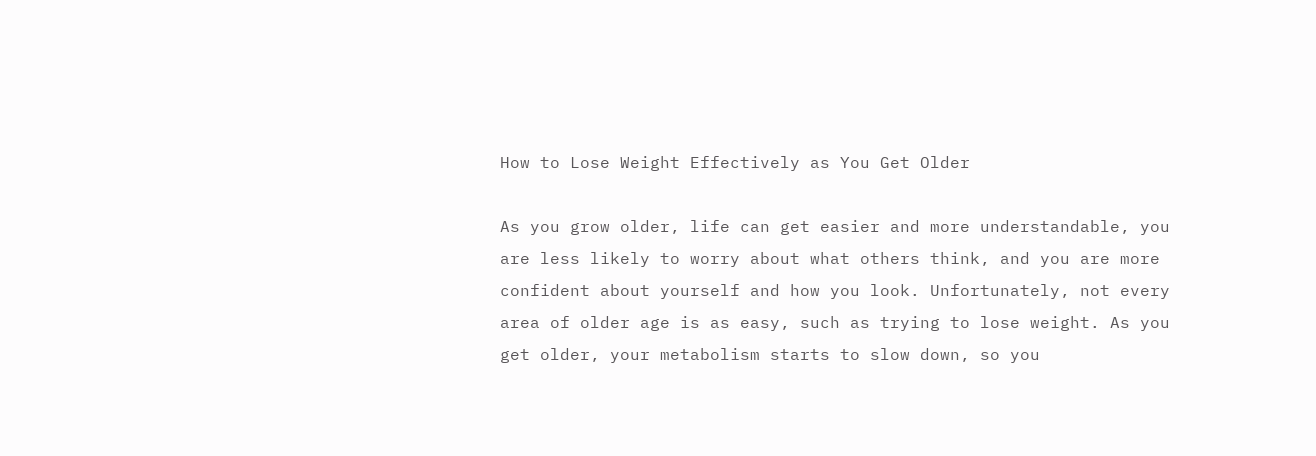How to Lose Weight Effectively as You Get Older

As you grow older, life can get easier and more understandable, you are less likely to worry about what others think, and you are more confident about yourself and how you look. Unfortunately, not every area of older age is as easy, such as trying to lose weight. As you get older, your metabolism starts to slow down, so you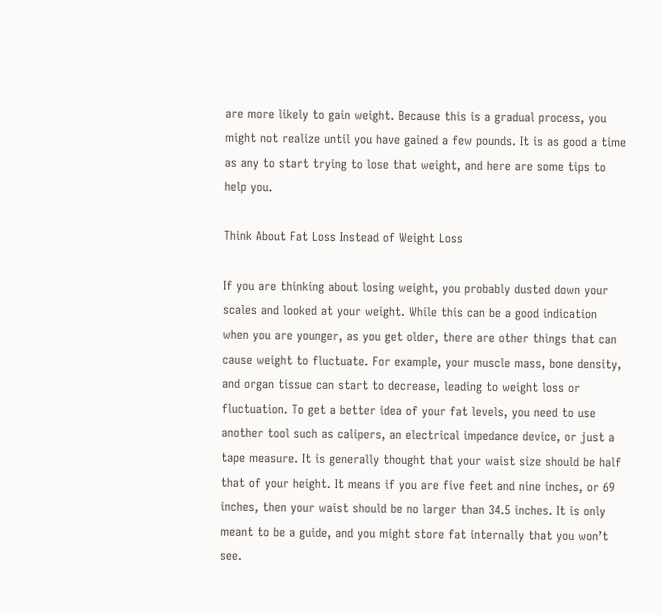are more likely to gain weight. Because this is a gradual process, you might not realize until you have gained a few pounds. It is as good a time as any to start trying to lose that weight, and here are some tips to help you.

Think About Fat Loss Instead of Weight Loss

If you are thinking about losing weight, you probably dusted down your scales and looked at your weight. While this can be a good indication when you are younger, as you get older, there are other things that can cause weight to fluctuate. For example, your muscle mass, bone density, and organ tissue can start to decrease, leading to weight loss or fluctuation. To get a better idea of your fat levels, you need to use another tool such as calipers, an electrical impedance device, or just a tape measure. It is generally thought that your waist size should be half that of your height. It means if you are five feet and nine inches, or 69 inches, then your waist should be no larger than 34.5 inches. It is only meant to be a guide, and you might store fat internally that you won’t see.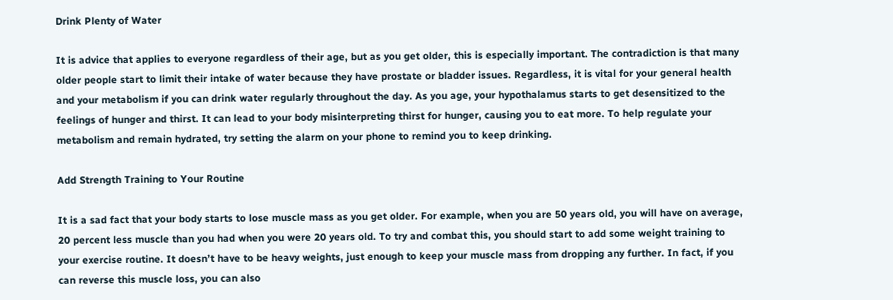Drink Plenty of Water

It is advice that applies to everyone regardless of their age, but as you get older, this is especially important. The contradiction is that many older people start to limit their intake of water because they have prostate or bladder issues. Regardless, it is vital for your general health and your metabolism if you can drink water regularly throughout the day. As you age, your hypothalamus starts to get desensitized to the feelings of hunger and thirst. It can lead to your body misinterpreting thirst for hunger, causing you to eat more. To help regulate your metabolism and remain hydrated, try setting the alarm on your phone to remind you to keep drinking.

Add Strength Training to Your Routine

It is a sad fact that your body starts to lose muscle mass as you get older. For example, when you are 50 years old, you will have on average, 20 percent less muscle than you had when you were 20 years old. To try and combat this, you should start to add some weight training to your exercise routine. It doesn’t have to be heavy weights, just enough to keep your muscle mass from dropping any further. In fact, if you can reverse this muscle loss, you can also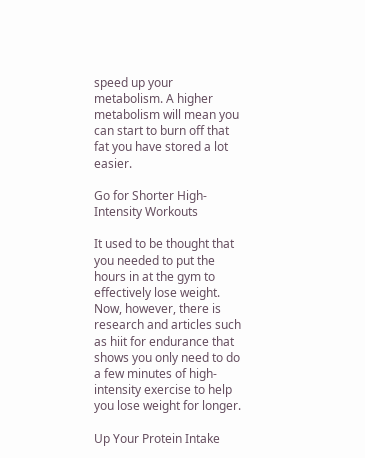speed up your metabolism. A higher metabolism will mean you can start to burn off that fat you have stored a lot easier.

Go for Shorter High-Intensity Workouts

It used to be thought that you needed to put the hours in at the gym to effectively lose weight. Now, however, there is research and articles such as hiit for endurance that shows you only need to do a few minutes of high-intensity exercise to help you lose weight for longer.

Up Your Protein Intake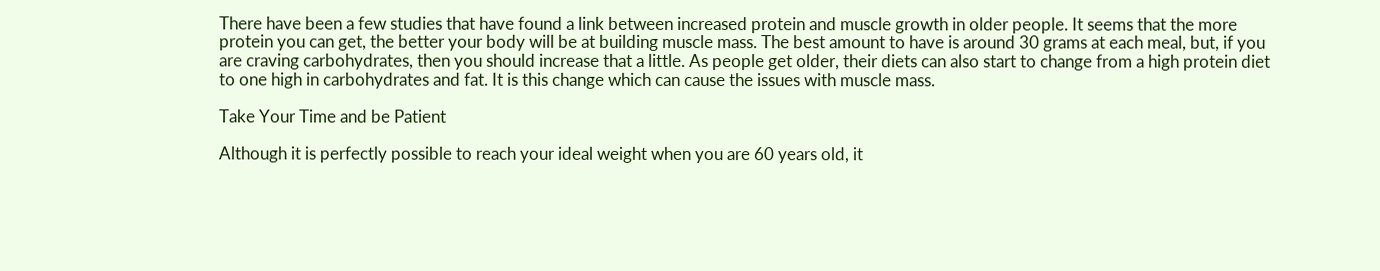There have been a few studies that have found a link between increased protein and muscle growth in older people. It seems that the more protein you can get, the better your body will be at building muscle mass. The best amount to have is around 30 grams at each meal, but, if you are craving carbohydrates, then you should increase that a little. As people get older, their diets can also start to change from a high protein diet to one high in carbohydrates and fat. It is this change which can cause the issues with muscle mass.

Take Your Time and be Patient

Although it is perfectly possible to reach your ideal weight when you are 60 years old, it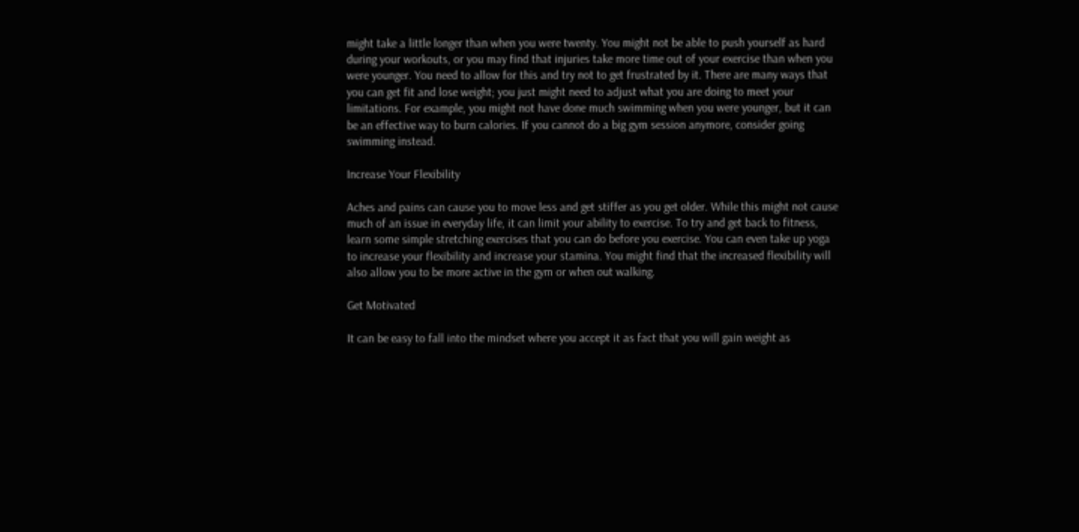might take a little longer than when you were twenty. You might not be able to push yourself as hard during your workouts, or you may find that injuries take more time out of your exercise than when you were younger. You need to allow for this and try not to get frustrated by it. There are many ways that you can get fit and lose weight; you just might need to adjust what you are doing to meet your limitations. For example, you might not have done much swimming when you were younger, but it can be an effective way to burn calories. If you cannot do a big gym session anymore, consider going swimming instead.

Increase Your Flexibility

Aches and pains can cause you to move less and get stiffer as you get older. While this might not cause much of an issue in everyday life, it can limit your ability to exercise. To try and get back to fitness, learn some simple stretching exercises that you can do before you exercise. You can even take up yoga to increase your flexibility and increase your stamina. You might find that the increased flexibility will also allow you to be more active in the gym or when out walking.

Get Motivated

It can be easy to fall into the mindset where you accept it as fact that you will gain weight as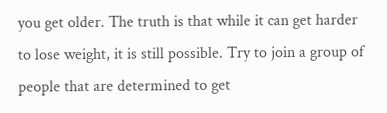you get older. The truth is that while it can get harder to lose weight, it is still possible. Try to join a group of people that are determined to get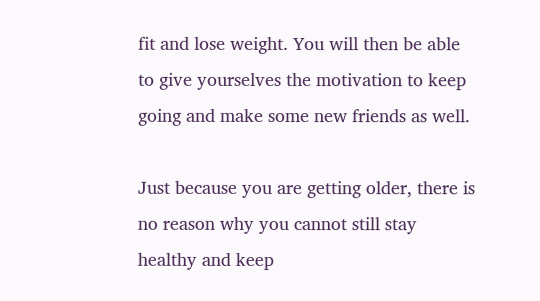fit and lose weight. You will then be able to give yourselves the motivation to keep going and make some new friends as well.

Just because you are getting older, there is no reason why you cannot still stay healthy and keep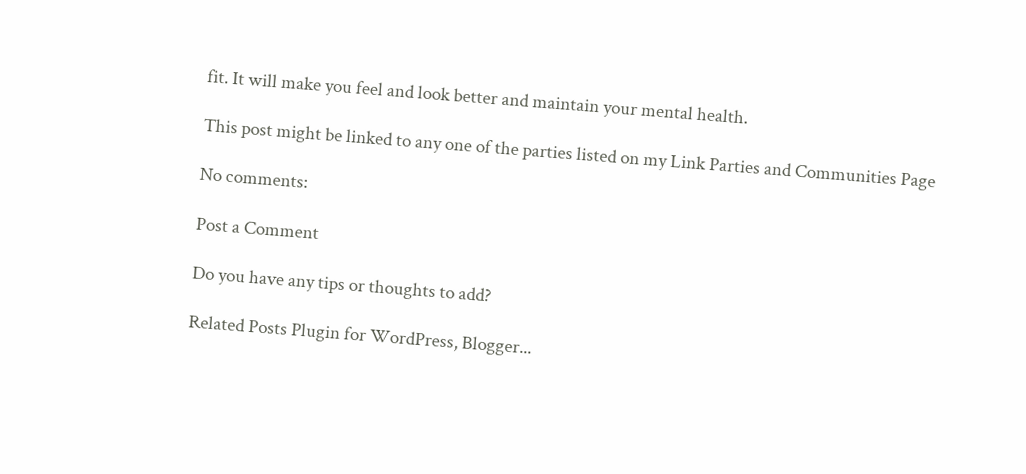fit. It will make you feel and look better and maintain your mental health.

This post might be linked to any one of the parties listed on my Link Parties and Communities Page

No comments:

Post a Comment

Do you have any tips or thoughts to add?

Related Posts Plugin for WordPress, Blogger...